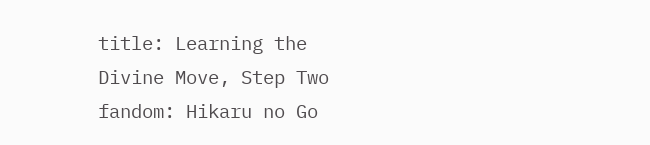title: Learning the Divine Move, Step Two
fandom: Hikaru no Go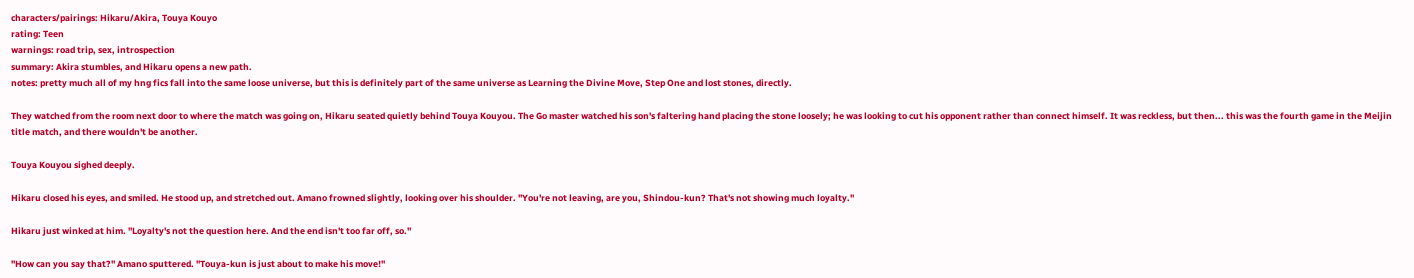characters/pairings: Hikaru/Akira, Touya Kouyo
rating: Teen
warnings: road trip, sex, introspection
summary: Akira stumbles, and Hikaru opens a new path.
notes: pretty much all of my hng fics fall into the same loose universe, but this is definitely part of the same universe as Learning the Divine Move, Step One and lost stones, directly.

They watched from the room next door to where the match was going on, Hikaru seated quietly behind Touya Kouyou. The Go master watched his son's faltering hand placing the stone loosely; he was looking to cut his opponent rather than connect himself. It was reckless, but then... this was the fourth game in the Meijin title match, and there wouldn't be another.

Touya Kouyou sighed deeply.

Hikaru closed his eyes, and smiled. He stood up, and stretched out. Amano frowned slightly, looking over his shoulder. "You're not leaving, are you, Shindou-kun? That's not showing much loyalty."

Hikaru just winked at him. "Loyalty's not the question here. And the end isn't too far off, so."

"How can you say that?" Amano sputtered. "Touya-kun is just about to make his move!"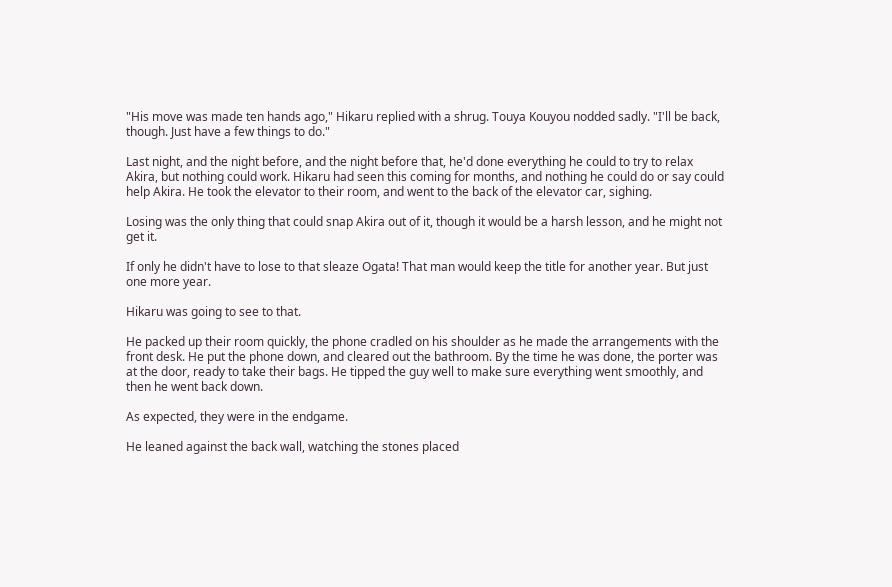"His move was made ten hands ago," Hikaru replied with a shrug. Touya Kouyou nodded sadly. "I'll be back, though. Just have a few things to do."

Last night, and the night before, and the night before that, he'd done everything he could to try to relax Akira, but nothing could work. Hikaru had seen this coming for months, and nothing he could do or say could help Akira. He took the elevator to their room, and went to the back of the elevator car, sighing.

Losing was the only thing that could snap Akira out of it, though it would be a harsh lesson, and he might not get it.

If only he didn't have to lose to that sleaze Ogata! That man would keep the title for another year. But just one more year.

Hikaru was going to see to that.

He packed up their room quickly, the phone cradled on his shoulder as he made the arrangements with the front desk. He put the phone down, and cleared out the bathroom. By the time he was done, the porter was at the door, ready to take their bags. He tipped the guy well to make sure everything went smoothly, and then he went back down.

As expected, they were in the endgame.

He leaned against the back wall, watching the stones placed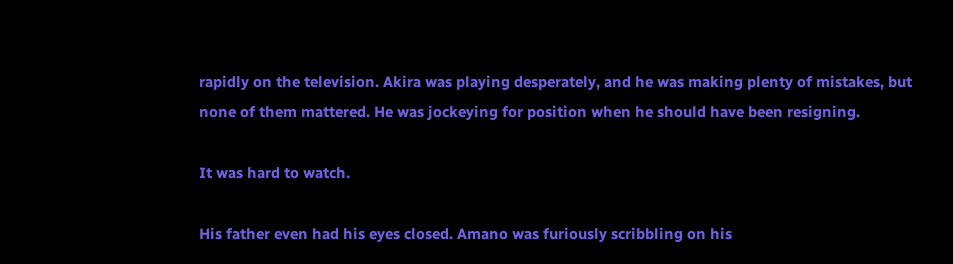rapidly on the television. Akira was playing desperately, and he was making plenty of mistakes, but none of them mattered. He was jockeying for position when he should have been resigning.

It was hard to watch.

His father even had his eyes closed. Amano was furiously scribbling on his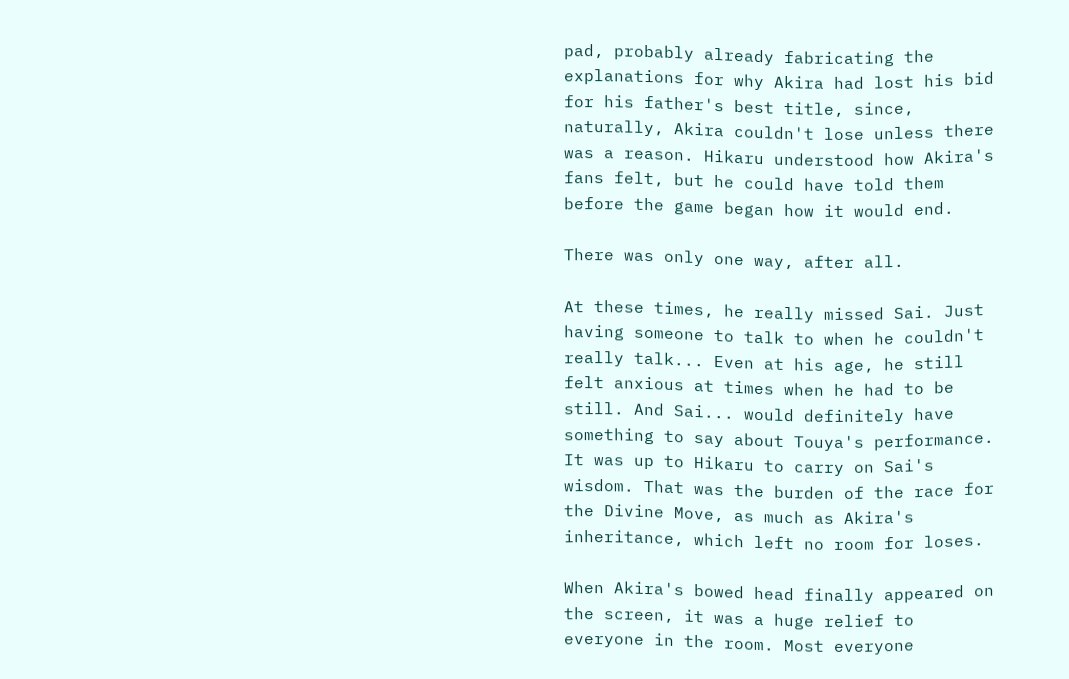pad, probably already fabricating the explanations for why Akira had lost his bid for his father's best title, since, naturally, Akira couldn't lose unless there was a reason. Hikaru understood how Akira's fans felt, but he could have told them before the game began how it would end.

There was only one way, after all.

At these times, he really missed Sai. Just having someone to talk to when he couldn't really talk... Even at his age, he still felt anxious at times when he had to be still. And Sai... would definitely have something to say about Touya's performance. It was up to Hikaru to carry on Sai's wisdom. That was the burden of the race for the Divine Move, as much as Akira's inheritance, which left no room for loses.

When Akira's bowed head finally appeared on the screen, it was a huge relief to everyone in the room. Most everyone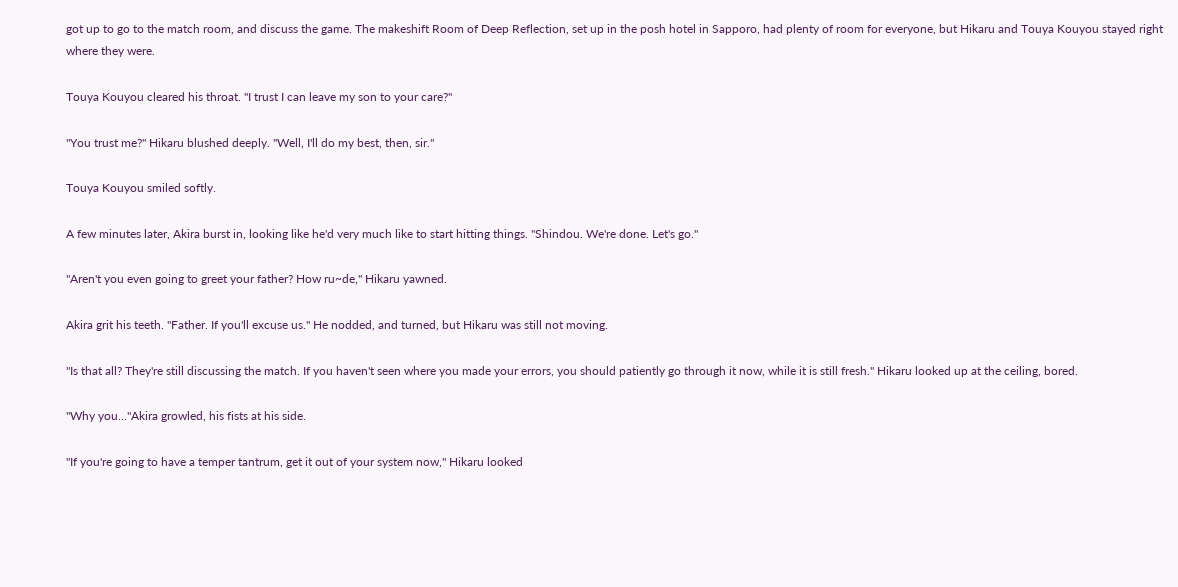got up to go to the match room, and discuss the game. The makeshift Room of Deep Reflection, set up in the posh hotel in Sapporo, had plenty of room for everyone, but Hikaru and Touya Kouyou stayed right where they were.

Touya Kouyou cleared his throat. "I trust I can leave my son to your care?"

"You trust me?" Hikaru blushed deeply. "Well, I'll do my best, then, sir."

Touya Kouyou smiled softly.

A few minutes later, Akira burst in, looking like he'd very much like to start hitting things. "Shindou. We're done. Let's go."

"Aren't you even going to greet your father? How ru~de," Hikaru yawned.

Akira grit his teeth. "Father. If you'll excuse us." He nodded, and turned, but Hikaru was still not moving.

"Is that all? They're still discussing the match. If you haven't seen where you made your errors, you should patiently go through it now, while it is still fresh." Hikaru looked up at the ceiling, bored.

"Why you..."Akira growled, his fists at his side.

"If you're going to have a temper tantrum, get it out of your system now," Hikaru looked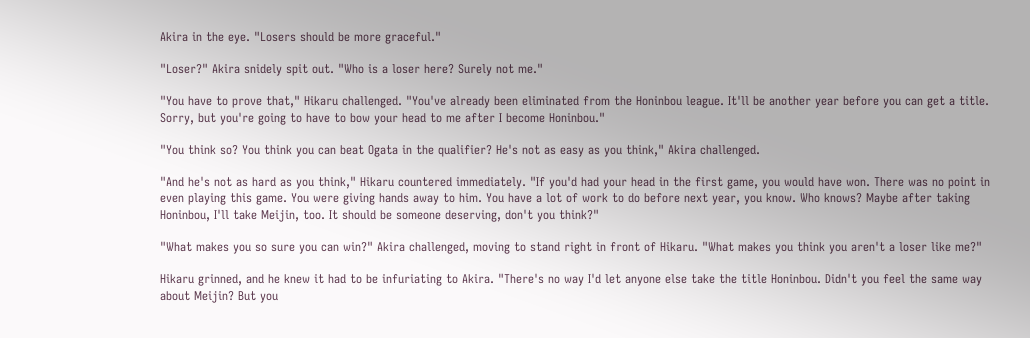Akira in the eye. "Losers should be more graceful."

"Loser?" Akira snidely spit out. "Who is a loser here? Surely not me."

"You have to prove that," Hikaru challenged. "You've already been eliminated from the Honinbou league. It'll be another year before you can get a title. Sorry, but you're going to have to bow your head to me after I become Honinbou."

"You think so? You think you can beat Ogata in the qualifier? He's not as easy as you think," Akira challenged.

"And he's not as hard as you think," Hikaru countered immediately. "If you'd had your head in the first game, you would have won. There was no point in even playing this game. You were giving hands away to him. You have a lot of work to do before next year, you know. Who knows? Maybe after taking Honinbou, I'll take Meijin, too. It should be someone deserving, don't you think?"

"What makes you so sure you can win?" Akira challenged, moving to stand right in front of Hikaru. "What makes you think you aren't a loser like me?"

Hikaru grinned, and he knew it had to be infuriating to Akira. "There's no way I'd let anyone else take the title Honinbou. Didn't you feel the same way about Meijin? But you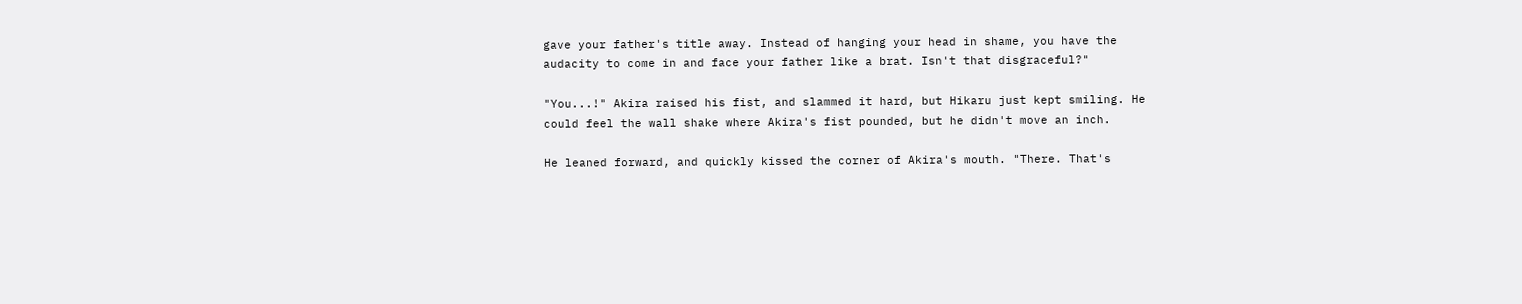gave your father's title away. Instead of hanging your head in shame, you have the audacity to come in and face your father like a brat. Isn't that disgraceful?"

"You...!" Akira raised his fist, and slammed it hard, but Hikaru just kept smiling. He could feel the wall shake where Akira's fist pounded, but he didn't move an inch.

He leaned forward, and quickly kissed the corner of Akira's mouth. "There. That's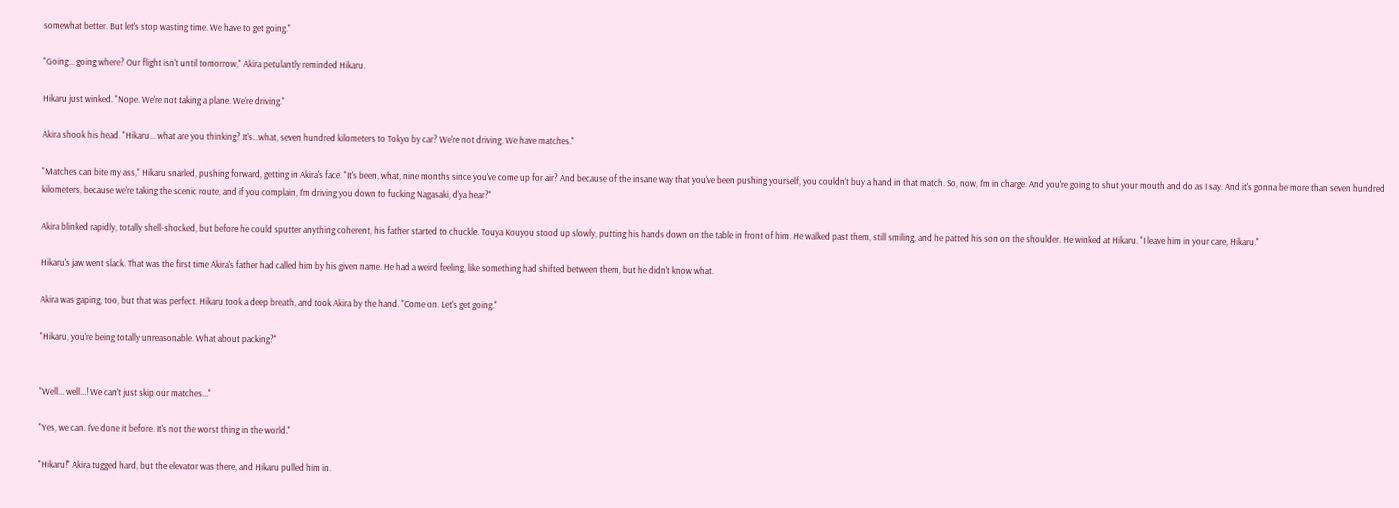somewhat better. But let's stop wasting time. We have to get going."

"Going... going where? Our flight isn't until tomorrow," Akira petulantly reminded Hikaru.

Hikaru just winked. "Nope. We're not taking a plane. We're driving."

Akira shook his head. "Hikaru... what are you thinking? It's...what, seven hundred kilometers to Tokyo by car? We're not driving. We have matches."

"Matches can bite my ass," Hikaru snarled, pushing forward, getting in Akira's face. "It's been, what, nine months since you've come up for air? And because of the insane way that you've been pushing yourself, you couldn't buy a hand in that match. So, now, I'm in charge. And you're going to shut your mouth and do as I say. And it's gonna be more than seven hundred kilometers, because we're taking the scenic route, and if you complain, I'm driving you down to fucking Nagasaki, d'ya hear?"

Akira blinked rapidly, totally shell-shocked, but before he could sputter anything coherent, his father started to chuckle. Touya Kouyou stood up slowly, putting his hands down on the table in front of him. He walked past them, still smiling, and he patted his son on the shoulder. He winked at Hikaru. "I leave him in your care, Hikaru."

Hikaru's jaw went slack. That was the first time Akira's father had called him by his given name. He had a weird feeling, like something had shifted between them, but he didn't know what.

Akira was gaping, too, but that was perfect. Hikaru took a deep breath, and took Akira by the hand. "Come on. Let's get going."

"Hikaru, you're being totally unreasonable. What about packing?"


"Well... well...! We can't just skip our matches..."

"Yes, we can. I've done it before. It's not the worst thing in the world."

"Hikaru!" Akira tugged hard, but the elevator was there, and Hikaru pulled him in.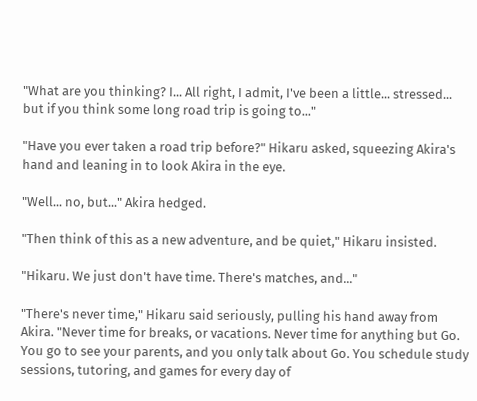"What are you thinking? I... All right, I admit, I've been a little... stressed... but if you think some long road trip is going to..."

"Have you ever taken a road trip before?" Hikaru asked, squeezing Akira's hand and leaning in to look Akira in the eye.

"Well... no, but..." Akira hedged.

"Then think of this as a new adventure, and be quiet," Hikaru insisted.

"Hikaru. We just don't have time. There's matches, and..."

"There's never time," Hikaru said seriously, pulling his hand away from Akira. "Never time for breaks, or vacations. Never time for anything but Go. You go to see your parents, and you only talk about Go. You schedule study sessions, tutoring, and games for every day of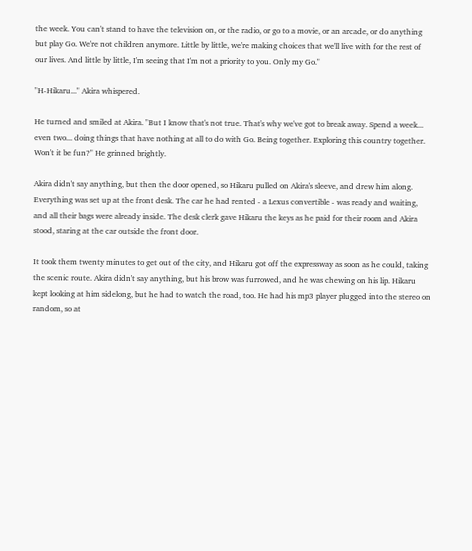the week. You can't stand to have the television on, or the radio, or go to a movie, or an arcade, or do anything but play Go. We're not children anymore. Little by little, we're making choices that we'll live with for the rest of our lives. And little by little, I'm seeing that I'm not a priority to you. Only my Go."

"H-Hikaru..." Akira whispered.

He turned and smiled at Akira. "But I know that's not true. That's why we've got to break away. Spend a week... even two... doing things that have nothing at all to do with Go. Being together. Exploring this country together. Won't it be fun?" He grinned brightly.

Akira didn't say anything, but then the door opened, so Hikaru pulled on Akira's sleeve, and drew him along. Everything was set up at the front desk. The car he had rented - a Lexus convertible - was ready and waiting, and all their bags were already inside. The desk clerk gave Hikaru the keys as he paid for their room and Akira stood, staring at the car outside the front door.

It took them twenty minutes to get out of the city, and Hikaru got off the expressway as soon as he could, taking the scenic route. Akira didn't say anything, but his brow was furrowed, and he was chewing on his lip. Hikaru kept looking at him sidelong, but he had to watch the road, too. He had his mp3 player plugged into the stereo on random, so at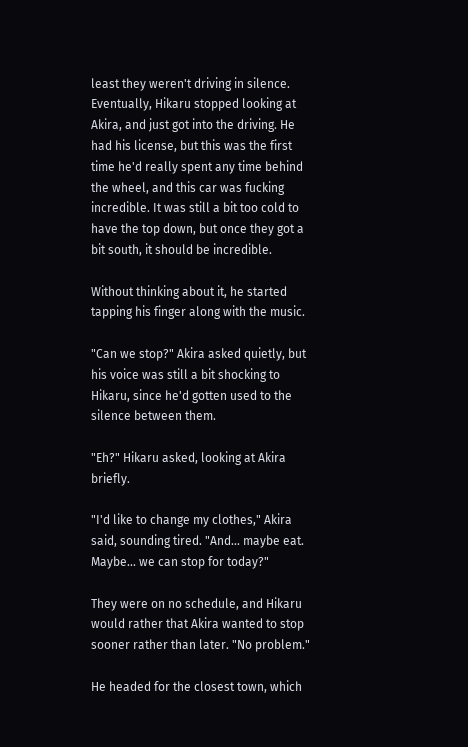least they weren't driving in silence. Eventually, Hikaru stopped looking at Akira, and just got into the driving. He had his license, but this was the first time he'd really spent any time behind the wheel, and this car was fucking incredible. It was still a bit too cold to have the top down, but once they got a bit south, it should be incredible.

Without thinking about it, he started tapping his finger along with the music.

"Can we stop?" Akira asked quietly, but his voice was still a bit shocking to Hikaru, since he'd gotten used to the silence between them.

"Eh?" Hikaru asked, looking at Akira briefly.

"I'd like to change my clothes," Akira said, sounding tired. "And... maybe eat. Maybe... we can stop for today?"

They were on no schedule, and Hikaru would rather that Akira wanted to stop sooner rather than later. "No problem."

He headed for the closest town, which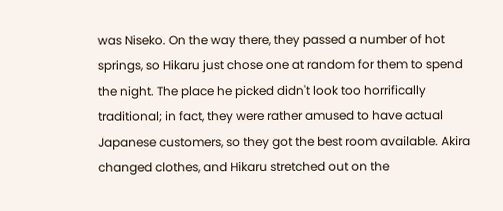was Niseko. On the way there, they passed a number of hot springs, so Hikaru just chose one at random for them to spend the night. The place he picked didn't look too horrifically traditional; in fact, they were rather amused to have actual Japanese customers, so they got the best room available. Akira changed clothes, and Hikaru stretched out on the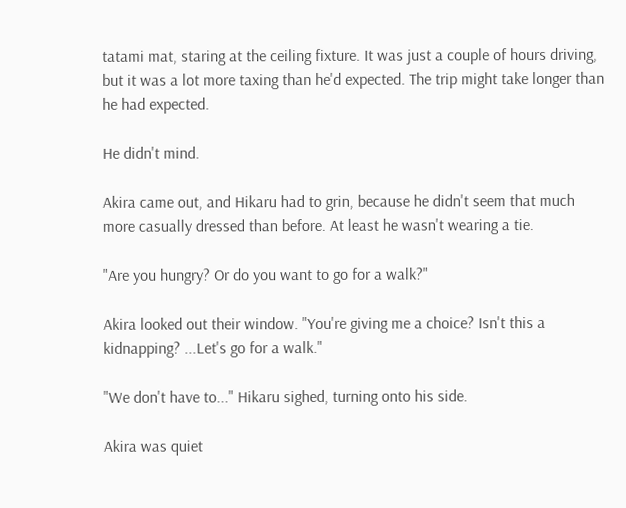tatami mat, staring at the ceiling fixture. It was just a couple of hours driving, but it was a lot more taxing than he'd expected. The trip might take longer than he had expected.

He didn't mind.

Akira came out, and Hikaru had to grin, because he didn't seem that much more casually dressed than before. At least he wasn't wearing a tie.

"Are you hungry? Or do you want to go for a walk?"

Akira looked out their window. "You're giving me a choice? Isn't this a kidnapping? ...Let's go for a walk."

"We don't have to..." Hikaru sighed, turning onto his side.

Akira was quiet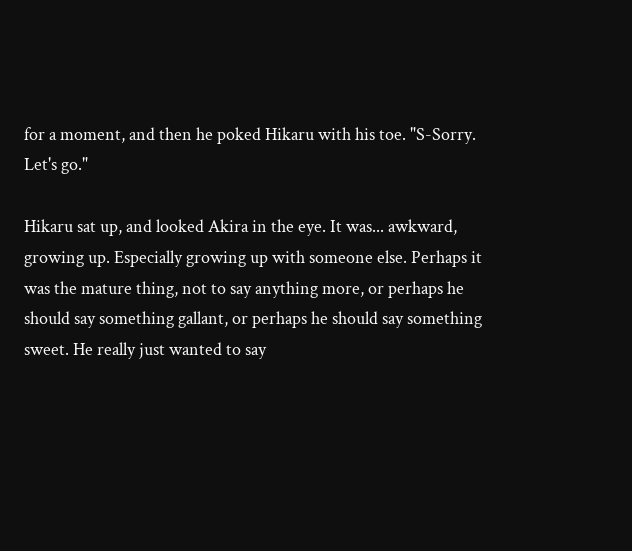for a moment, and then he poked Hikaru with his toe. "S-Sorry. Let's go."

Hikaru sat up, and looked Akira in the eye. It was... awkward, growing up. Especially growing up with someone else. Perhaps it was the mature thing, not to say anything more, or perhaps he should say something gallant, or perhaps he should say something sweet. He really just wanted to say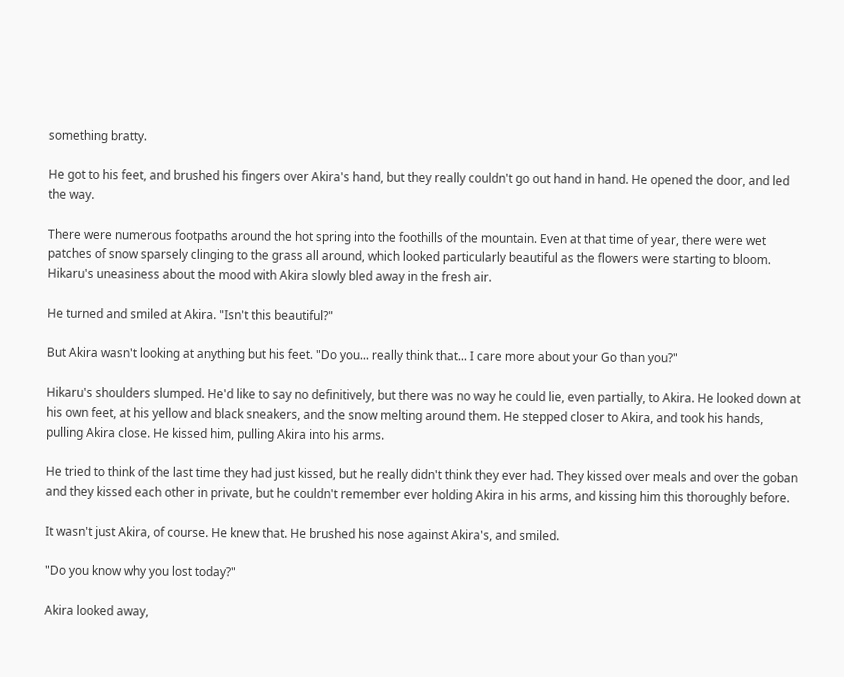something bratty.

He got to his feet, and brushed his fingers over Akira's hand, but they really couldn't go out hand in hand. He opened the door, and led the way.

There were numerous footpaths around the hot spring into the foothills of the mountain. Even at that time of year, there were wet patches of snow sparsely clinging to the grass all around, which looked particularly beautiful as the flowers were starting to bloom. Hikaru's uneasiness about the mood with Akira slowly bled away in the fresh air.

He turned and smiled at Akira. "Isn't this beautiful?"

But Akira wasn't looking at anything but his feet. "Do you... really think that... I care more about your Go than you?"

Hikaru's shoulders slumped. He'd like to say no definitively, but there was no way he could lie, even partially, to Akira. He looked down at his own feet, at his yellow and black sneakers, and the snow melting around them. He stepped closer to Akira, and took his hands, pulling Akira close. He kissed him, pulling Akira into his arms.

He tried to think of the last time they had just kissed, but he really didn't think they ever had. They kissed over meals and over the goban and they kissed each other in private, but he couldn't remember ever holding Akira in his arms, and kissing him this thoroughly before.

It wasn't just Akira, of course. He knew that. He brushed his nose against Akira's, and smiled.

"Do you know why you lost today?"

Akira looked away,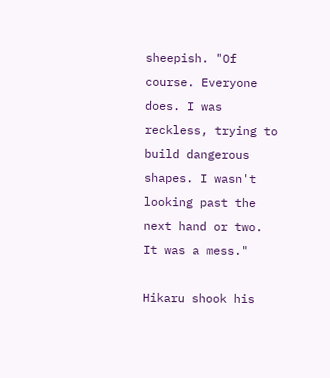sheepish. "Of course. Everyone does. I was reckless, trying to build dangerous shapes. I wasn't looking past the next hand or two. It was a mess."

Hikaru shook his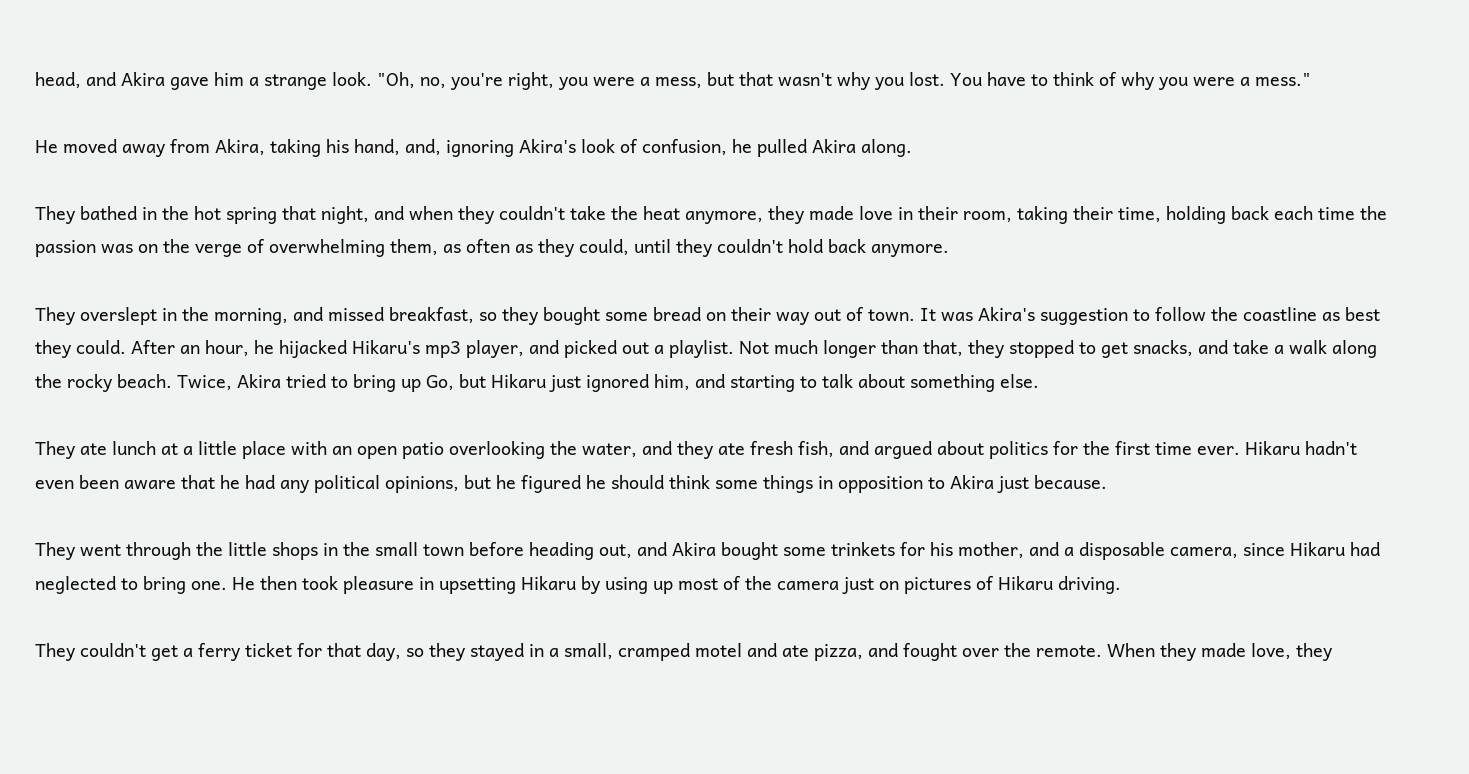head, and Akira gave him a strange look. "Oh, no, you're right, you were a mess, but that wasn't why you lost. You have to think of why you were a mess."

He moved away from Akira, taking his hand, and, ignoring Akira's look of confusion, he pulled Akira along.

They bathed in the hot spring that night, and when they couldn't take the heat anymore, they made love in their room, taking their time, holding back each time the passion was on the verge of overwhelming them, as often as they could, until they couldn't hold back anymore.

They overslept in the morning, and missed breakfast, so they bought some bread on their way out of town. It was Akira's suggestion to follow the coastline as best they could. After an hour, he hijacked Hikaru's mp3 player, and picked out a playlist. Not much longer than that, they stopped to get snacks, and take a walk along the rocky beach. Twice, Akira tried to bring up Go, but Hikaru just ignored him, and starting to talk about something else.

They ate lunch at a little place with an open patio overlooking the water, and they ate fresh fish, and argued about politics for the first time ever. Hikaru hadn't even been aware that he had any political opinions, but he figured he should think some things in opposition to Akira just because.

They went through the little shops in the small town before heading out, and Akira bought some trinkets for his mother, and a disposable camera, since Hikaru had neglected to bring one. He then took pleasure in upsetting Hikaru by using up most of the camera just on pictures of Hikaru driving.

They couldn't get a ferry ticket for that day, so they stayed in a small, cramped motel and ate pizza, and fought over the remote. When they made love, they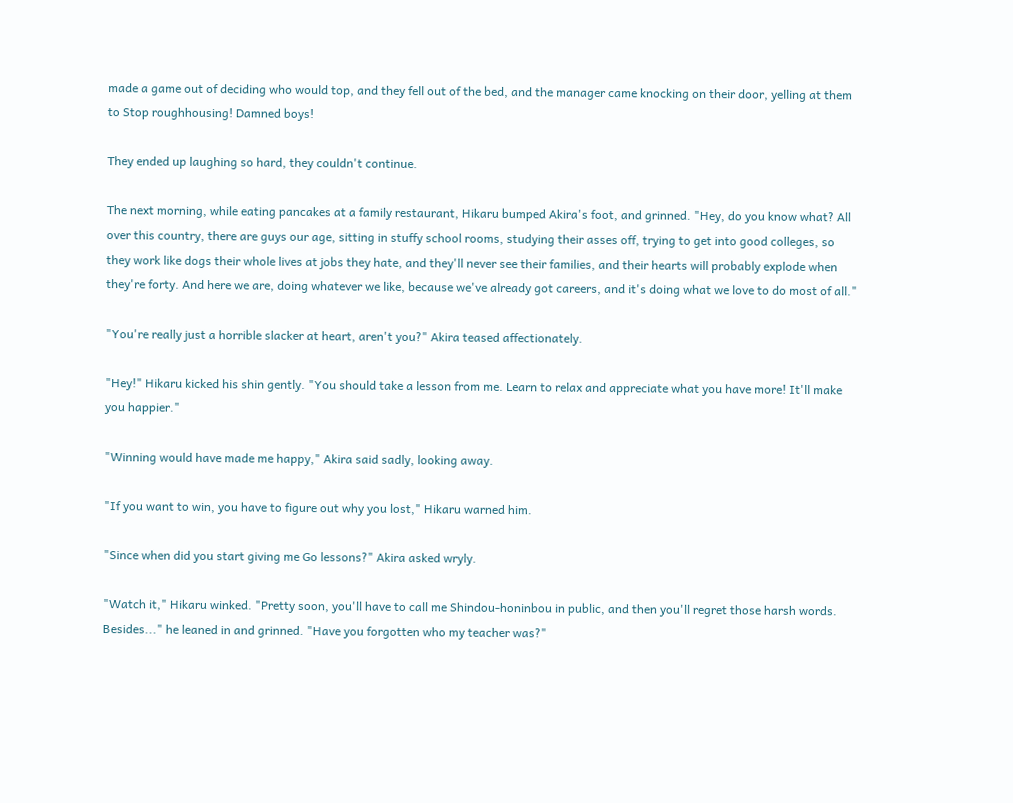made a game out of deciding who would top, and they fell out of the bed, and the manager came knocking on their door, yelling at them to Stop roughhousing! Damned boys!

They ended up laughing so hard, they couldn't continue.

The next morning, while eating pancakes at a family restaurant, Hikaru bumped Akira's foot, and grinned. "Hey, do you know what? All over this country, there are guys our age, sitting in stuffy school rooms, studying their asses off, trying to get into good colleges, so they work like dogs their whole lives at jobs they hate, and they'll never see their families, and their hearts will probably explode when they're forty. And here we are, doing whatever we like, because we've already got careers, and it's doing what we love to do most of all."

"You're really just a horrible slacker at heart, aren't you?" Akira teased affectionately.

"Hey!" Hikaru kicked his shin gently. "You should take a lesson from me. Learn to relax and appreciate what you have more! It'll make you happier."

"Winning would have made me happy," Akira said sadly, looking away.

"If you want to win, you have to figure out why you lost," Hikaru warned him.

"Since when did you start giving me Go lessons?" Akira asked wryly.

"Watch it," Hikaru winked. "Pretty soon, you'll have to call me Shindou-honinbou in public, and then you'll regret those harsh words. Besides..." he leaned in and grinned. "Have you forgotten who my teacher was?"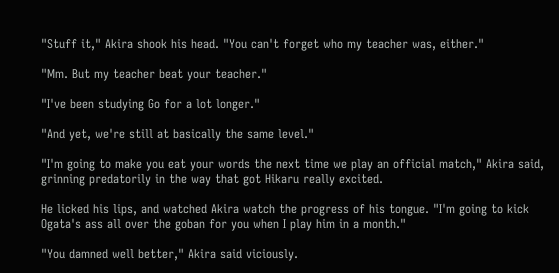"Stuff it," Akira shook his head. "You can't forget who my teacher was, either."

"Mm. But my teacher beat your teacher."

"I've been studying Go for a lot longer."

"And yet, we're still at basically the same level."

"I'm going to make you eat your words the next time we play an official match," Akira said, grinning predatorily in the way that got Hikaru really excited.

He licked his lips, and watched Akira watch the progress of his tongue. "I'm going to kick Ogata's ass all over the goban for you when I play him in a month."

"You damned well better," Akira said viciously.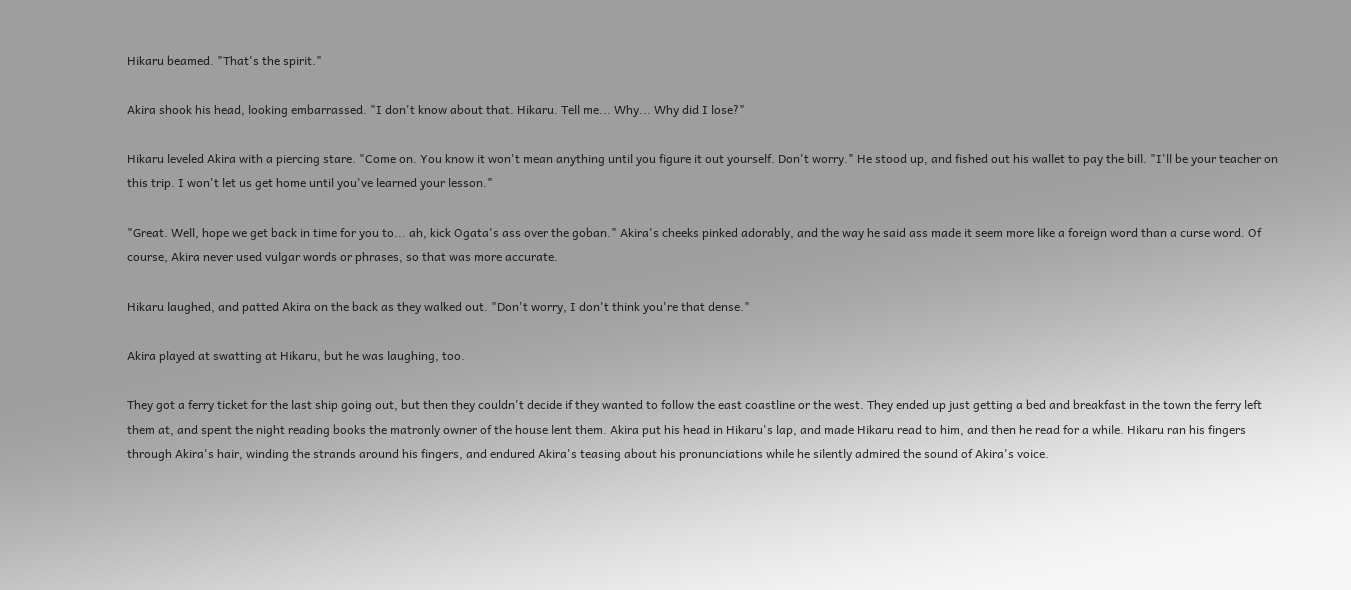Hikaru beamed. "That's the spirit."

Akira shook his head, looking embarrassed. "I don't know about that. Hikaru. Tell me... Why... Why did I lose?"

Hikaru leveled Akira with a piercing stare. "Come on. You know it won't mean anything until you figure it out yourself. Don't worry." He stood up, and fished out his wallet to pay the bill. "I'll be your teacher on this trip. I won't let us get home until you've learned your lesson."

"Great. Well, hope we get back in time for you to... ah, kick Ogata's ass over the goban." Akira's cheeks pinked adorably, and the way he said ass made it seem more like a foreign word than a curse word. Of course, Akira never used vulgar words or phrases, so that was more accurate.

Hikaru laughed, and patted Akira on the back as they walked out. "Don't worry, I don't think you're that dense."

Akira played at swatting at Hikaru, but he was laughing, too.

They got a ferry ticket for the last ship going out, but then they couldn't decide if they wanted to follow the east coastline or the west. They ended up just getting a bed and breakfast in the town the ferry left them at, and spent the night reading books the matronly owner of the house lent them. Akira put his head in Hikaru's lap, and made Hikaru read to him, and then he read for a while. Hikaru ran his fingers through Akira's hair, winding the strands around his fingers, and endured Akira's teasing about his pronunciations while he silently admired the sound of Akira's voice.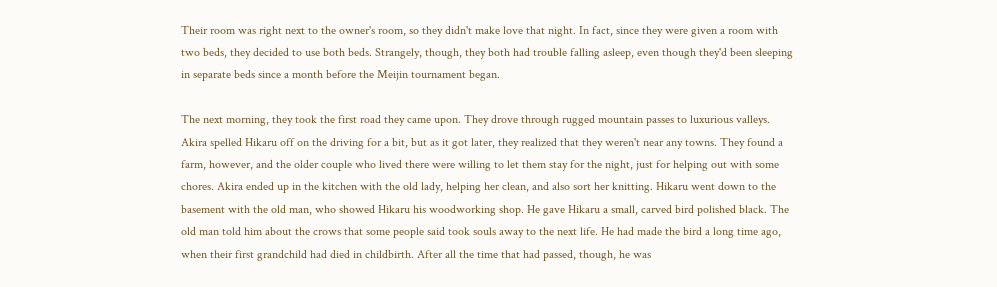Their room was right next to the owner's room, so they didn't make love that night. In fact, since they were given a room with two beds, they decided to use both beds. Strangely, though, they both had trouble falling asleep, even though they'd been sleeping in separate beds since a month before the Meijin tournament began.

The next morning, they took the first road they came upon. They drove through rugged mountain passes to luxurious valleys. Akira spelled Hikaru off on the driving for a bit, but as it got later, they realized that they weren't near any towns. They found a farm, however, and the older couple who lived there were willing to let them stay for the night, just for helping out with some chores. Akira ended up in the kitchen with the old lady, helping her clean, and also sort her knitting. Hikaru went down to the basement with the old man, who showed Hikaru his woodworking shop. He gave Hikaru a small, carved bird polished black. The old man told him about the crows that some people said took souls away to the next life. He had made the bird a long time ago, when their first grandchild had died in childbirth. After all the time that had passed, though, he was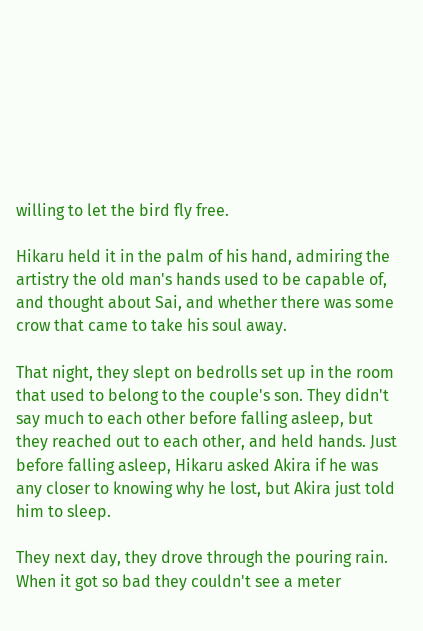willing to let the bird fly free.

Hikaru held it in the palm of his hand, admiring the artistry the old man's hands used to be capable of, and thought about Sai, and whether there was some crow that came to take his soul away.

That night, they slept on bedrolls set up in the room that used to belong to the couple's son. They didn't say much to each other before falling asleep, but they reached out to each other, and held hands. Just before falling asleep, Hikaru asked Akira if he was any closer to knowing why he lost, but Akira just told him to sleep.

They next day, they drove through the pouring rain. When it got so bad they couldn't see a meter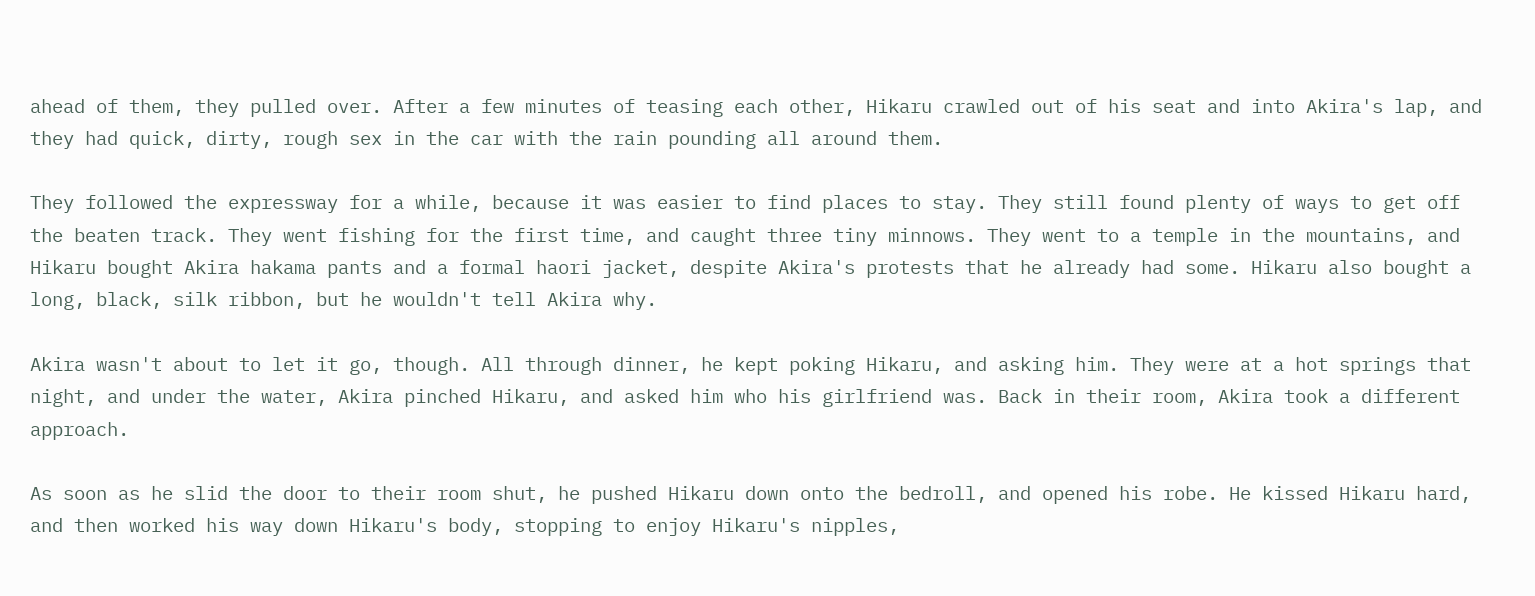ahead of them, they pulled over. After a few minutes of teasing each other, Hikaru crawled out of his seat and into Akira's lap, and they had quick, dirty, rough sex in the car with the rain pounding all around them.

They followed the expressway for a while, because it was easier to find places to stay. They still found plenty of ways to get off the beaten track. They went fishing for the first time, and caught three tiny minnows. They went to a temple in the mountains, and Hikaru bought Akira hakama pants and a formal haori jacket, despite Akira's protests that he already had some. Hikaru also bought a long, black, silk ribbon, but he wouldn't tell Akira why.

Akira wasn't about to let it go, though. All through dinner, he kept poking Hikaru, and asking him. They were at a hot springs that night, and under the water, Akira pinched Hikaru, and asked him who his girlfriend was. Back in their room, Akira took a different approach.

As soon as he slid the door to their room shut, he pushed Hikaru down onto the bedroll, and opened his robe. He kissed Hikaru hard, and then worked his way down Hikaru's body, stopping to enjoy Hikaru's nipples,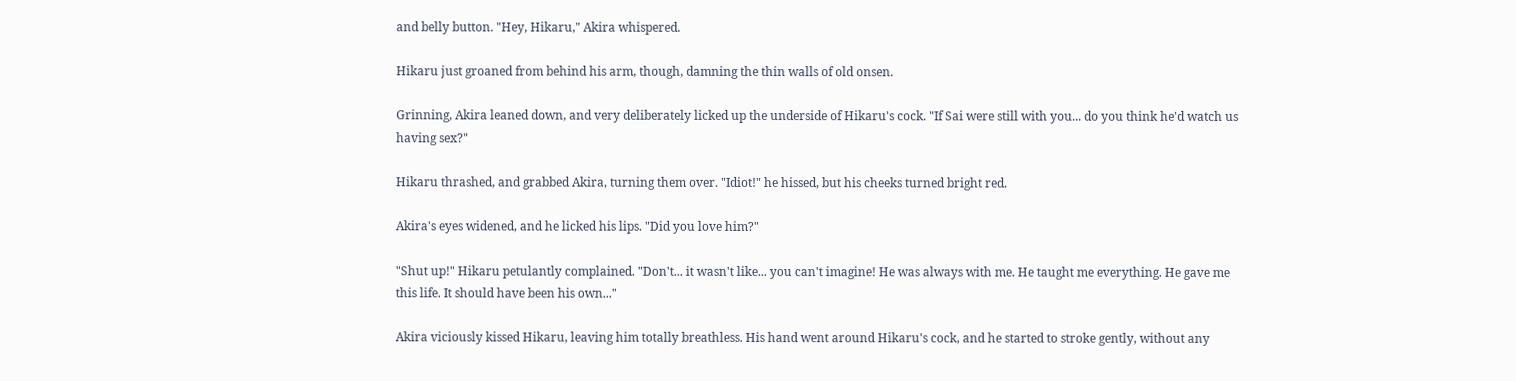and belly button. "Hey, Hikaru," Akira whispered.

Hikaru just groaned from behind his arm, though, damning the thin walls of old onsen.

Grinning, Akira leaned down, and very deliberately licked up the underside of Hikaru's cock. "If Sai were still with you... do you think he'd watch us having sex?"

Hikaru thrashed, and grabbed Akira, turning them over. "Idiot!" he hissed, but his cheeks turned bright red.

Akira's eyes widened, and he licked his lips. "Did you love him?"

"Shut up!" Hikaru petulantly complained. "Don't... it wasn't like... you can't imagine! He was always with me. He taught me everything. He gave me this life. It should have been his own..."

Akira viciously kissed Hikaru, leaving him totally breathless. His hand went around Hikaru's cock, and he started to stroke gently, without any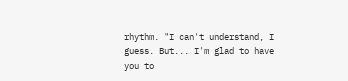rhythm. "I can't understand, I guess. But... I'm glad to have you to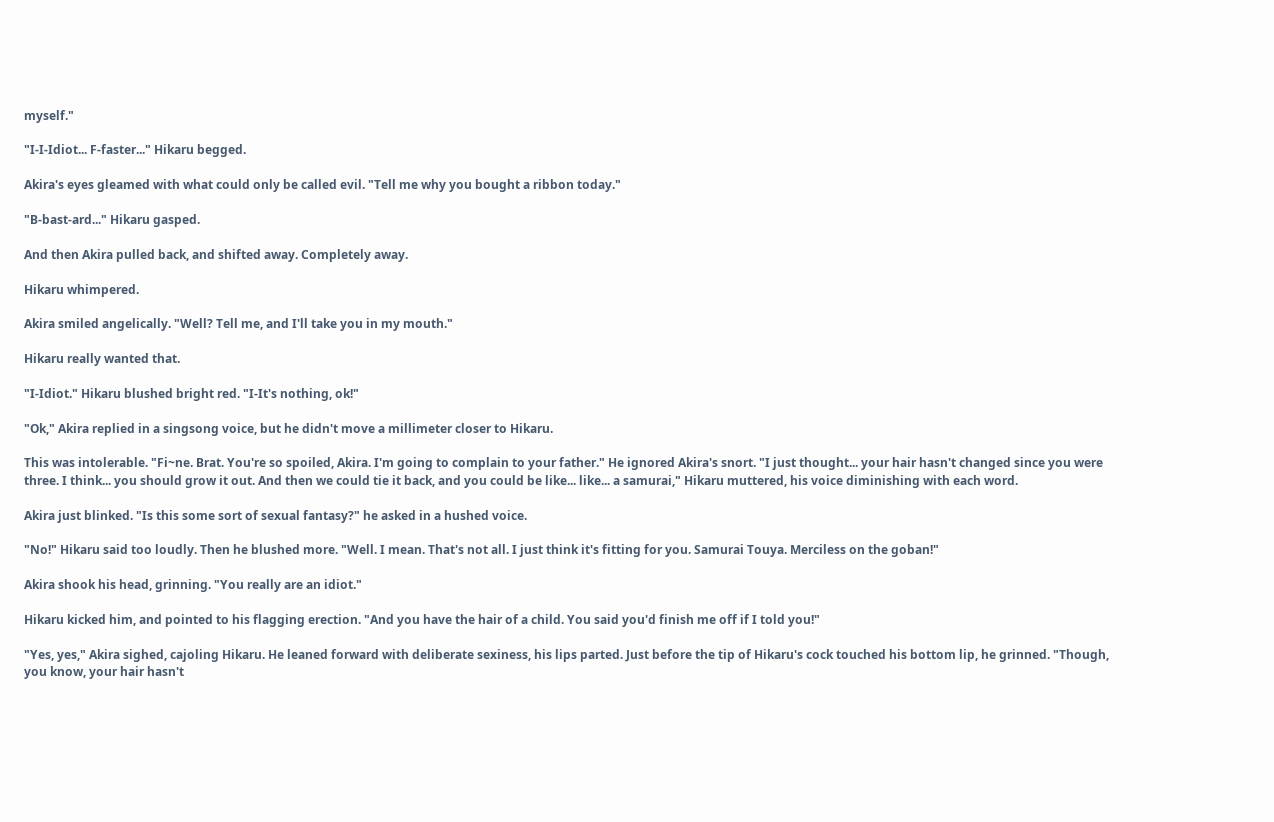myself."

"I-I-Idiot... F-faster..." Hikaru begged.

Akira's eyes gleamed with what could only be called evil. "Tell me why you bought a ribbon today."

"B-bast-ard..." Hikaru gasped.

And then Akira pulled back, and shifted away. Completely away.

Hikaru whimpered.

Akira smiled angelically. "Well? Tell me, and I'll take you in my mouth."

Hikaru really wanted that.

"I-Idiot." Hikaru blushed bright red. "I-It's nothing, ok!"

"Ok," Akira replied in a singsong voice, but he didn't move a millimeter closer to Hikaru.

This was intolerable. "Fi~ne. Brat. You're so spoiled, Akira. I'm going to complain to your father." He ignored Akira's snort. "I just thought... your hair hasn't changed since you were three. I think... you should grow it out. And then we could tie it back, and you could be like... like... a samurai," Hikaru muttered, his voice diminishing with each word.

Akira just blinked. "Is this some sort of sexual fantasy?" he asked in a hushed voice.

"No!" Hikaru said too loudly. Then he blushed more. "Well. I mean. That's not all. I just think it's fitting for you. Samurai Touya. Merciless on the goban!"

Akira shook his head, grinning. "You really are an idiot."

Hikaru kicked him, and pointed to his flagging erection. "And you have the hair of a child. You said you'd finish me off if I told you!"

"Yes, yes," Akira sighed, cajoling Hikaru. He leaned forward with deliberate sexiness, his lips parted. Just before the tip of Hikaru's cock touched his bottom lip, he grinned. "Though, you know, your hair hasn't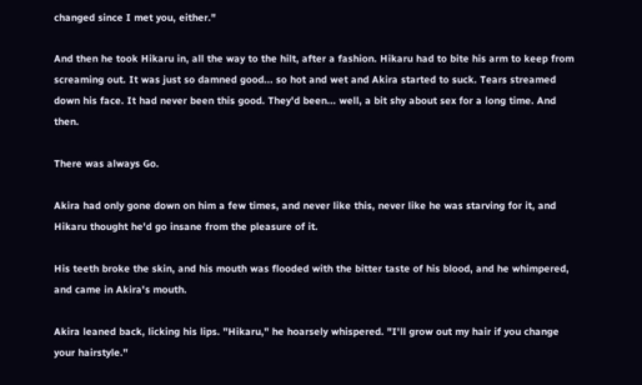changed since I met you, either."

And then he took Hikaru in, all the way to the hilt, after a fashion. Hikaru had to bite his arm to keep from screaming out. It was just so damned good... so hot and wet and Akira started to suck. Tears streamed down his face. It had never been this good. They'd been... well, a bit shy about sex for a long time. And then.

There was always Go.

Akira had only gone down on him a few times, and never like this, never like he was starving for it, and Hikaru thought he'd go insane from the pleasure of it.

His teeth broke the skin, and his mouth was flooded with the bitter taste of his blood, and he whimpered, and came in Akira's mouth.

Akira leaned back, licking his lips. "Hikaru," he hoarsely whispered. "I'll grow out my hair if you change your hairstyle."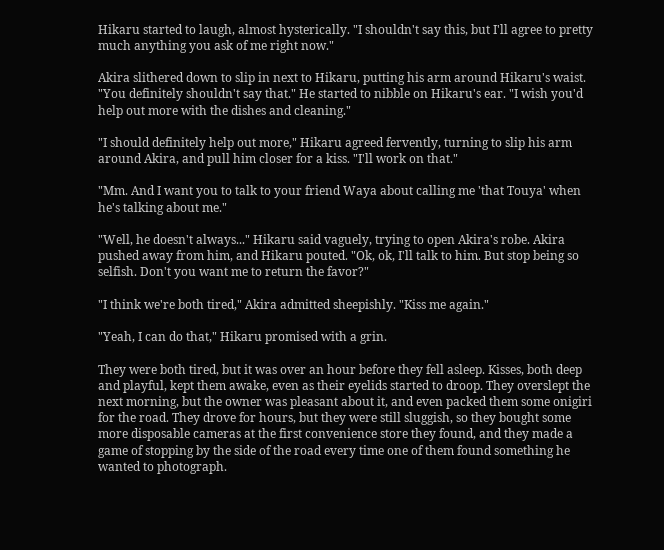Hikaru started to laugh, almost hysterically. "I shouldn't say this, but I'll agree to pretty much anything you ask of me right now."

Akira slithered down to slip in next to Hikaru, putting his arm around Hikaru's waist. "You definitely shouldn't say that." He started to nibble on Hikaru's ear. "I wish you'd help out more with the dishes and cleaning."

"I should definitely help out more," Hikaru agreed fervently, turning to slip his arm around Akira, and pull him closer for a kiss. "I'll work on that."

"Mm. And I want you to talk to your friend Waya about calling me 'that Touya' when he's talking about me."

"Well, he doesn't always..." Hikaru said vaguely, trying to open Akira's robe. Akira pushed away from him, and Hikaru pouted. "Ok, ok, I'll talk to him. But stop being so selfish. Don't you want me to return the favor?"

"I think we're both tired," Akira admitted sheepishly. "Kiss me again."

"Yeah, I can do that," Hikaru promised with a grin.

They were both tired, but it was over an hour before they fell asleep. Kisses, both deep and playful, kept them awake, even as their eyelids started to droop. They overslept the next morning, but the owner was pleasant about it, and even packed them some onigiri for the road. They drove for hours, but they were still sluggish, so they bought some more disposable cameras at the first convenience store they found, and they made a game of stopping by the side of the road every time one of them found something he wanted to photograph.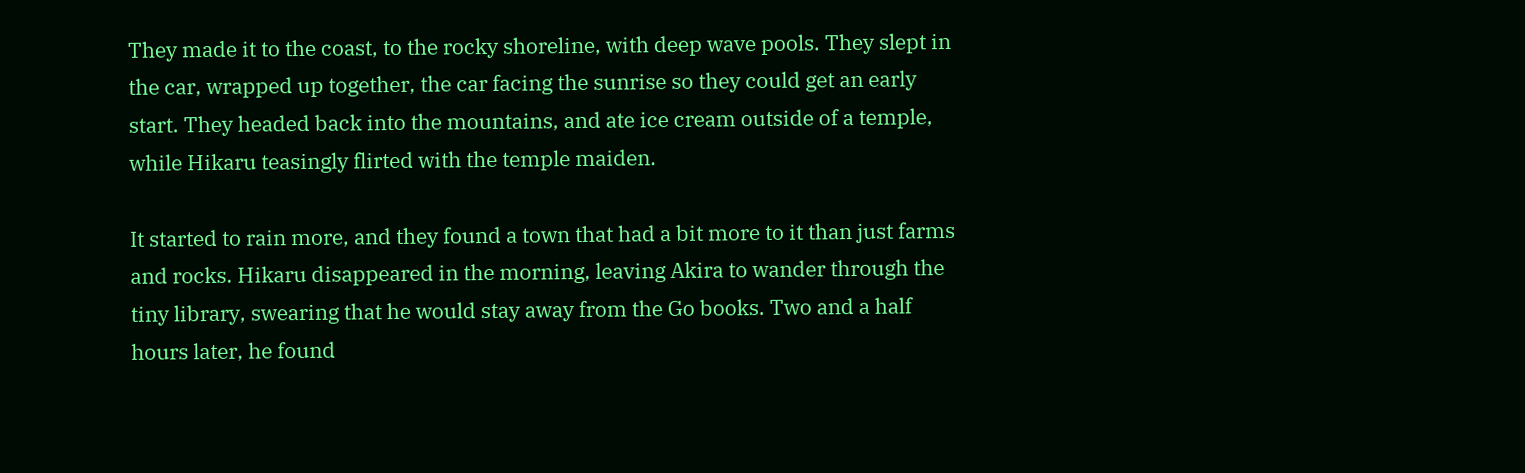They made it to the coast, to the rocky shoreline, with deep wave pools. They slept in the car, wrapped up together, the car facing the sunrise so they could get an early start. They headed back into the mountains, and ate ice cream outside of a temple, while Hikaru teasingly flirted with the temple maiden.

It started to rain more, and they found a town that had a bit more to it than just farms and rocks. Hikaru disappeared in the morning, leaving Akira to wander through the tiny library, swearing that he would stay away from the Go books. Two and a half hours later, he found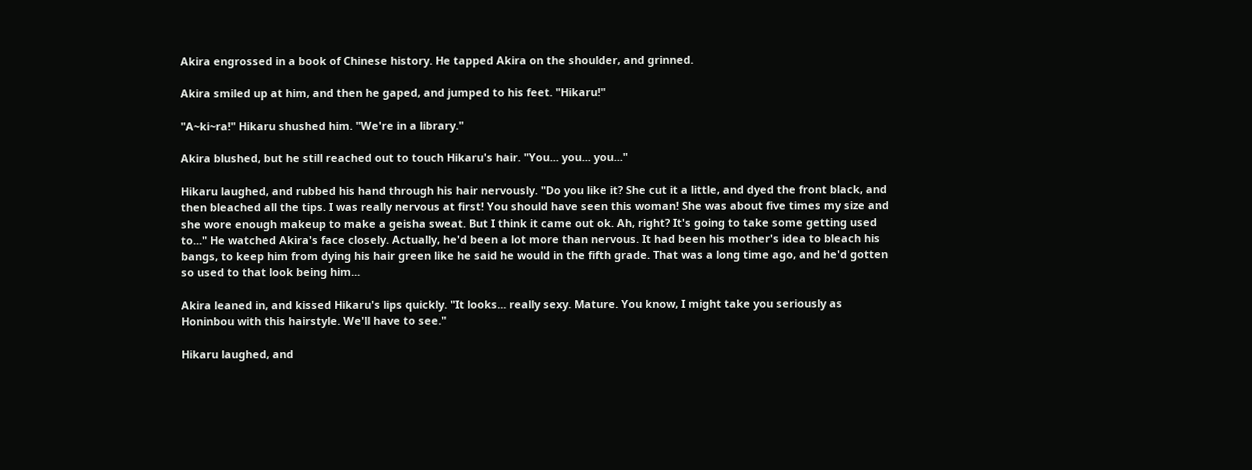Akira engrossed in a book of Chinese history. He tapped Akira on the shoulder, and grinned.

Akira smiled up at him, and then he gaped, and jumped to his feet. "Hikaru!"

"A~ki~ra!" Hikaru shushed him. "We're in a library."

Akira blushed, but he still reached out to touch Hikaru's hair. "You... you... you..."

Hikaru laughed, and rubbed his hand through his hair nervously. "Do you like it? She cut it a little, and dyed the front black, and then bleached all the tips. I was really nervous at first! You should have seen this woman! She was about five times my size and she wore enough makeup to make a geisha sweat. But I think it came out ok. Ah, right? It's going to take some getting used to..." He watched Akira's face closely. Actually, he'd been a lot more than nervous. It had been his mother's idea to bleach his bangs, to keep him from dying his hair green like he said he would in the fifth grade. That was a long time ago, and he'd gotten so used to that look being him...

Akira leaned in, and kissed Hikaru's lips quickly. "It looks... really sexy. Mature. You know, I might take you seriously as Honinbou with this hairstyle. We'll have to see."

Hikaru laughed, and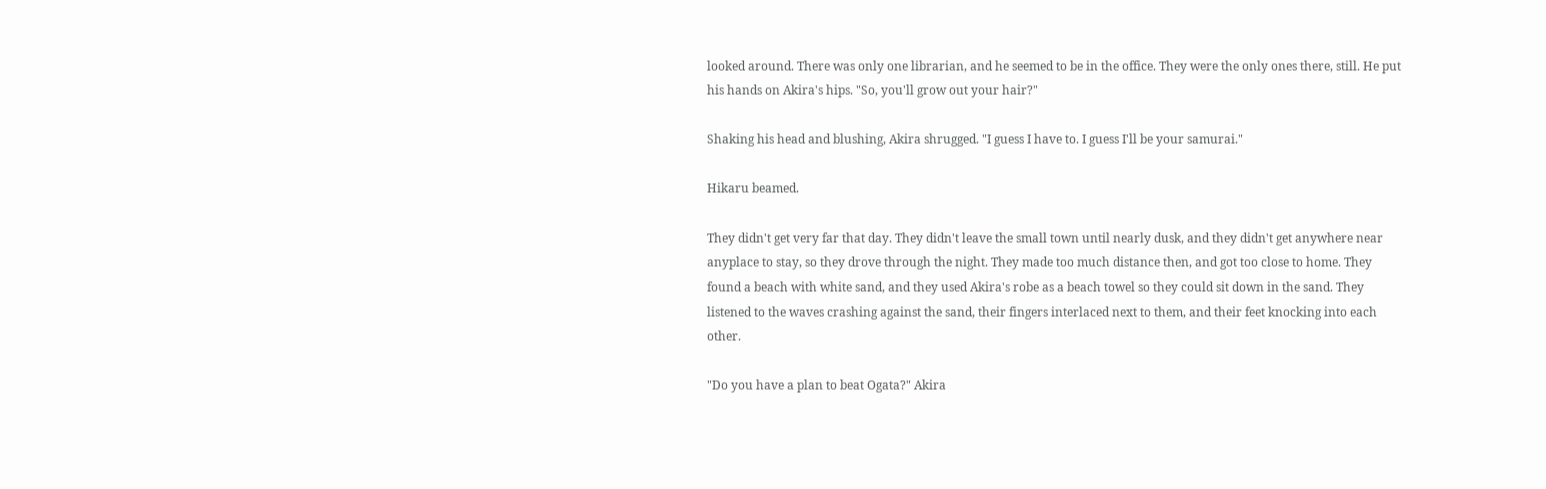looked around. There was only one librarian, and he seemed to be in the office. They were the only ones there, still. He put his hands on Akira's hips. "So, you'll grow out your hair?"

Shaking his head and blushing, Akira shrugged. "I guess I have to. I guess I'll be your samurai."

Hikaru beamed.

They didn't get very far that day. They didn't leave the small town until nearly dusk, and they didn't get anywhere near anyplace to stay, so they drove through the night. They made too much distance then, and got too close to home. They found a beach with white sand, and they used Akira's robe as a beach towel so they could sit down in the sand. They listened to the waves crashing against the sand, their fingers interlaced next to them, and their feet knocking into each other.

"Do you have a plan to beat Ogata?" Akira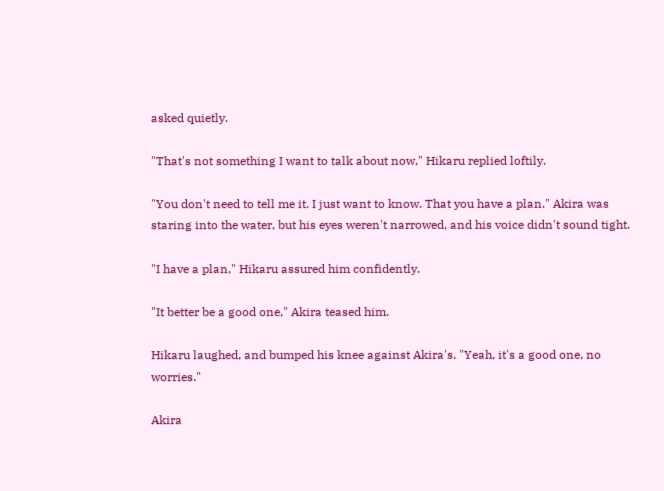asked quietly.

"That's not something I want to talk about now," Hikaru replied loftily.

"You don't need to tell me it. I just want to know. That you have a plan." Akira was staring into the water, but his eyes weren't narrowed, and his voice didn't sound tight.

"I have a plan," Hikaru assured him confidently.

"It better be a good one," Akira teased him.

Hikaru laughed, and bumped his knee against Akira's. "Yeah, it's a good one, no worries."

Akira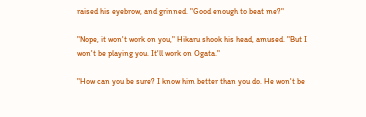raised his eyebrow, and grinned. "Good enough to beat me?"

"Nope, it won't work on you," Hikaru shook his head, amused. "But I won't be playing you. It'll work on Ogata."

"How can you be sure? I know him better than you do. He won't be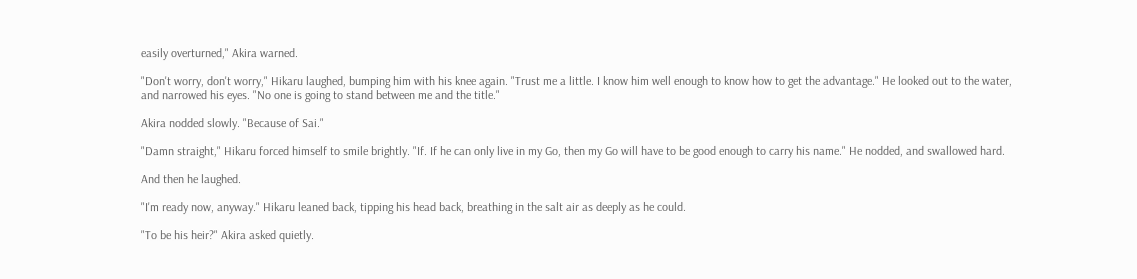easily overturned," Akira warned.

"Don't worry, don't worry," Hikaru laughed, bumping him with his knee again. "Trust me a little. I know him well enough to know how to get the advantage." He looked out to the water, and narrowed his eyes. "No one is going to stand between me and the title."

Akira nodded slowly. "Because of Sai."

"Damn straight," Hikaru forced himself to smile brightly. "If. If he can only live in my Go, then my Go will have to be good enough to carry his name." He nodded, and swallowed hard.

And then he laughed.

"I'm ready now, anyway." Hikaru leaned back, tipping his head back, breathing in the salt air as deeply as he could.

"To be his heir?" Akira asked quietly.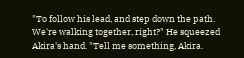"To follow his lead, and step down the path. We're walking together, right?" He squeezed Akira's hand. "Tell me something, Akira.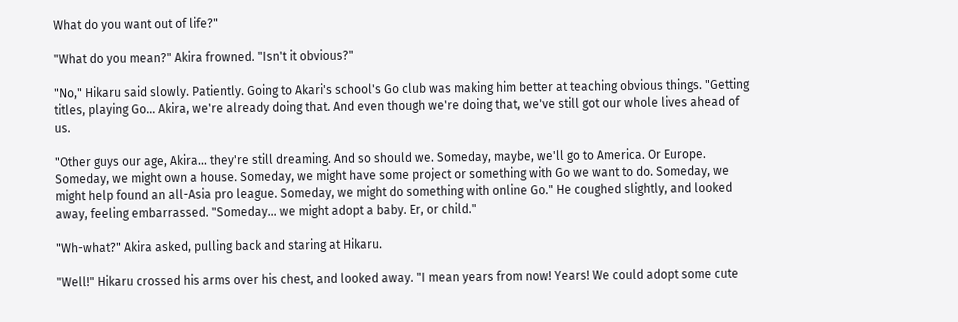What do you want out of life?"

"What do you mean?" Akira frowned. "Isn't it obvious?"

"No," Hikaru said slowly. Patiently. Going to Akari's school's Go club was making him better at teaching obvious things. "Getting titles, playing Go... Akira, we're already doing that. And even though we're doing that, we've still got our whole lives ahead of us.

"Other guys our age, Akira... they're still dreaming. And so should we. Someday, maybe, we'll go to America. Or Europe. Someday, we might own a house. Someday, we might have some project or something with Go we want to do. Someday, we might help found an all-Asia pro league. Someday, we might do something with online Go." He coughed slightly, and looked away, feeling embarrassed. "Someday... we might adopt a baby. Er, or child."

"Wh-what?" Akira asked, pulling back and staring at Hikaru.

"Well!" Hikaru crossed his arms over his chest, and looked away. "I mean years from now! Years! We could adopt some cute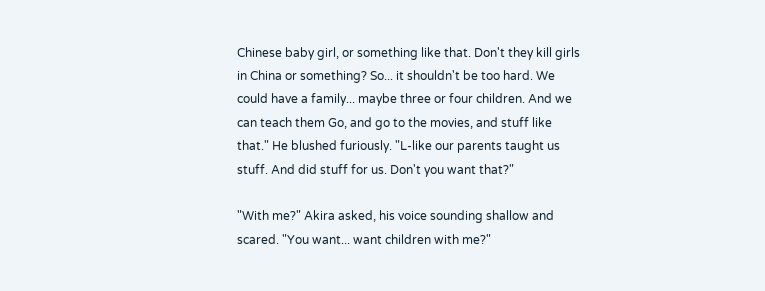Chinese baby girl, or something like that. Don't they kill girls in China or something? So... it shouldn't be too hard. We could have a family... maybe three or four children. And we can teach them Go, and go to the movies, and stuff like that." He blushed furiously. "L-like our parents taught us stuff. And did stuff for us. Don't you want that?"

"With me?" Akira asked, his voice sounding shallow and scared. "You want... want children with me?"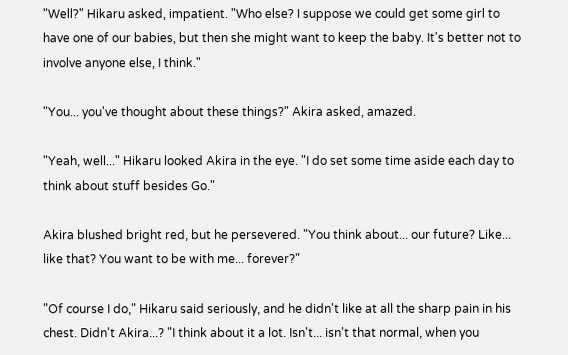"Well?" Hikaru asked, impatient. "Who else? I suppose we could get some girl to have one of our babies, but then she might want to keep the baby. It's better not to involve anyone else, I think."

"You... you've thought about these things?" Akira asked, amazed.

"Yeah, well..." Hikaru looked Akira in the eye. "I do set some time aside each day to think about stuff besides Go."

Akira blushed bright red, but he persevered. "You think about... our future? Like... like that? You want to be with me... forever?"

"Of course I do," Hikaru said seriously, and he didn't like at all the sharp pain in his chest. Didn't Akira...? "I think about it a lot. Isn't... isn't that normal, when you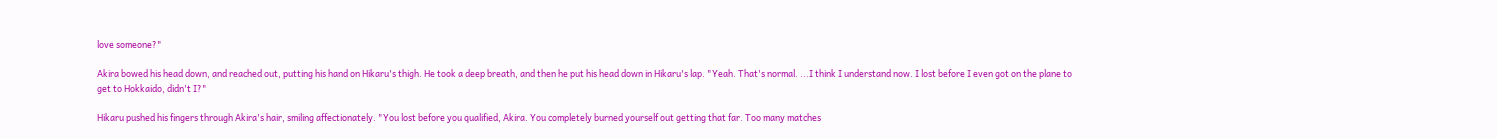love someone?"

Akira bowed his head down, and reached out, putting his hand on Hikaru's thigh. He took a deep breath, and then he put his head down in Hikaru's lap. "Yeah. That's normal. ...I think I understand now. I lost before I even got on the plane to get to Hokkaido, didn't I?"

Hikaru pushed his fingers through Akira's hair, smiling affectionately. "You lost before you qualified, Akira. You completely burned yourself out getting that far. Too many matches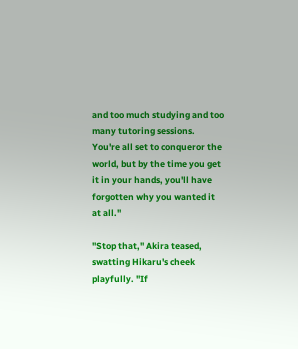and too much studying and too many tutoring sessions. You're all set to conqueror the world, but by the time you get it in your hands, you'll have forgotten why you wanted it at all."

"Stop that," Akira teased, swatting Hikaru's cheek playfully. "If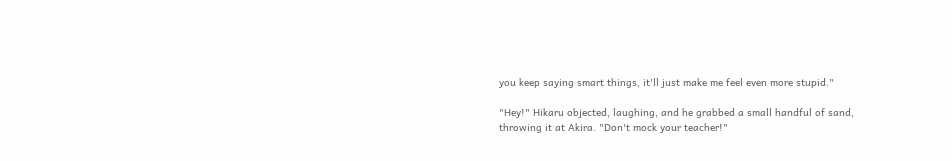you keep saying smart things, it'll just make me feel even more stupid."

"Hey!" Hikaru objected, laughing, and he grabbed a small handful of sand, throwing it at Akira. "Don't mock your teacher!"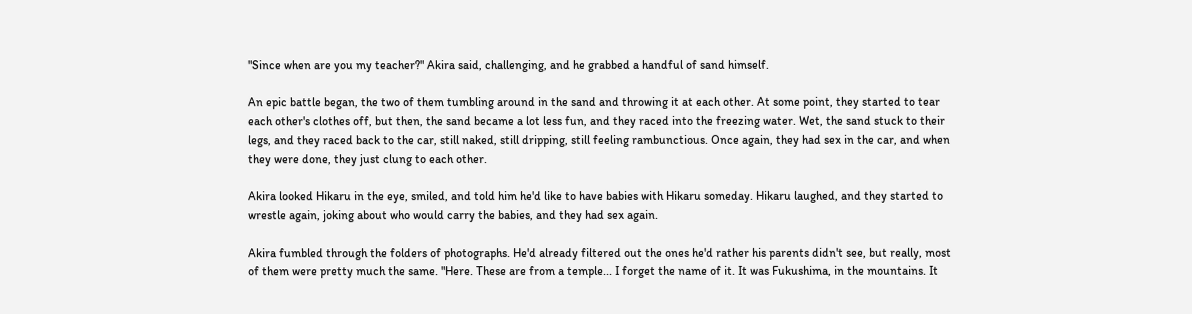"Since when are you my teacher?" Akira said, challenging, and he grabbed a handful of sand himself.

An epic battle began, the two of them tumbling around in the sand and throwing it at each other. At some point, they started to tear each other's clothes off, but then, the sand became a lot less fun, and they raced into the freezing water. Wet, the sand stuck to their legs, and they raced back to the car, still naked, still dripping, still feeling rambunctious. Once again, they had sex in the car, and when they were done, they just clung to each other.

Akira looked Hikaru in the eye, smiled, and told him he'd like to have babies with Hikaru someday. Hikaru laughed, and they started to wrestle again, joking about who would carry the babies, and they had sex again.

Akira fumbled through the folders of photographs. He'd already filtered out the ones he'd rather his parents didn't see, but really, most of them were pretty much the same. "Here. These are from a temple... I forget the name of it. It was Fukushima, in the mountains. It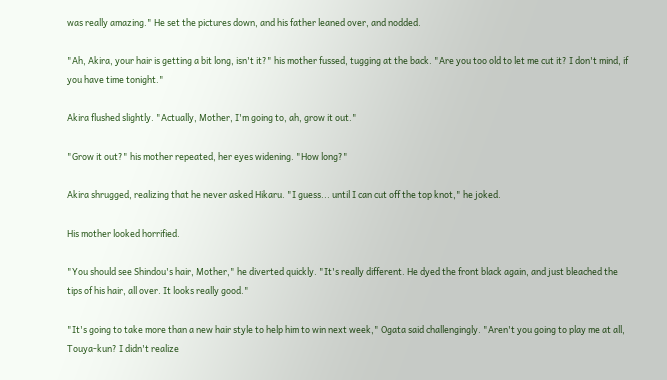was really amazing." He set the pictures down, and his father leaned over, and nodded.

"Ah, Akira, your hair is getting a bit long, isn't it?" his mother fussed, tugging at the back. "Are you too old to let me cut it? I don't mind, if you have time tonight."

Akira flushed slightly. "Actually, Mother, I'm going to, ah, grow it out."

"Grow it out?" his mother repeated, her eyes widening. "How long?"

Akira shrugged, realizing that he never asked Hikaru. "I guess... until I can cut off the top knot," he joked.

His mother looked horrified.

"You should see Shindou's hair, Mother," he diverted quickly. "It's really different. He dyed the front black again, and just bleached the tips of his hair, all over. It looks really good."

"It's going to take more than a new hair style to help him to win next week," Ogata said challengingly. "Aren't you going to play me at all, Touya-kun? I didn't realize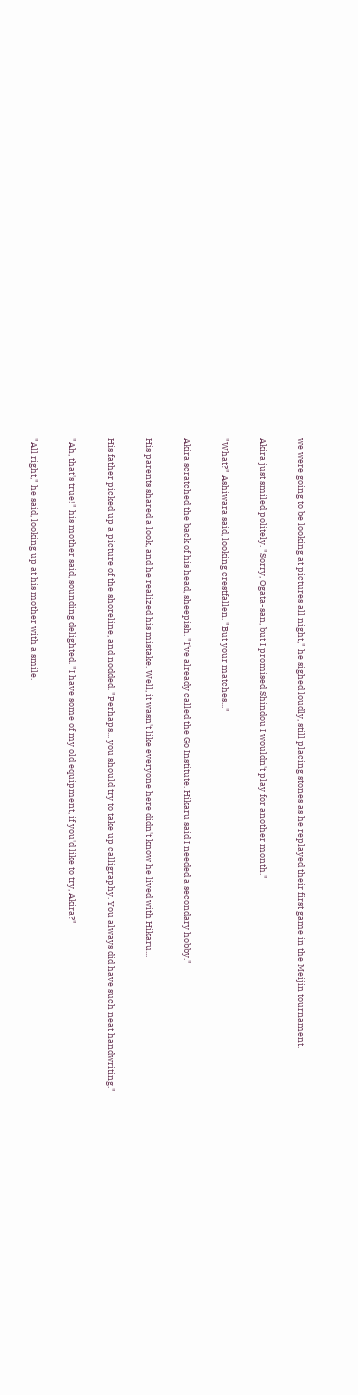we were going to be looking at pictures all night," he sighed loudly, still placing stones as he replayed their first game in the Meijin tournament.

Akira just smiled politely. "Sorry, Ogata-san, but I promised Shindou I wouldn't play for another month."

"What?" Ashiwara said, looking crestfallen. "But your matches..."

Akira scratched the back of his head, sheepish. "I've already called the Go Institute. Hikaru said I needed a secondary hobby."

His parents shared a look, and he realized his mistake. Well, it wasn't like everyone here didn't know he lived with Hikaru...

His father picked up a picture of the shoreline, and nodded. "Perhaps... you should try to take up calligraphy. You always did have such neat handwriting."

"Ah, that's true!" his mother said, sounding delighted. "I have some of my old equipment, if you'd like to try, Akira?"

"All right," he said, looking up at his mother with a smile.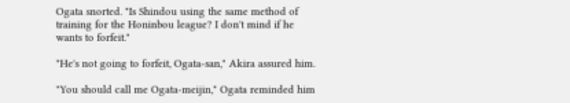Ogata snorted. "Is Shindou using the same method of training for the Honinbou league? I don't mind if he wants to forfeit."

"He's not going to forfeit, Ogata-san," Akira assured him.

"You should call me Ogata-meijin," Ogata reminded him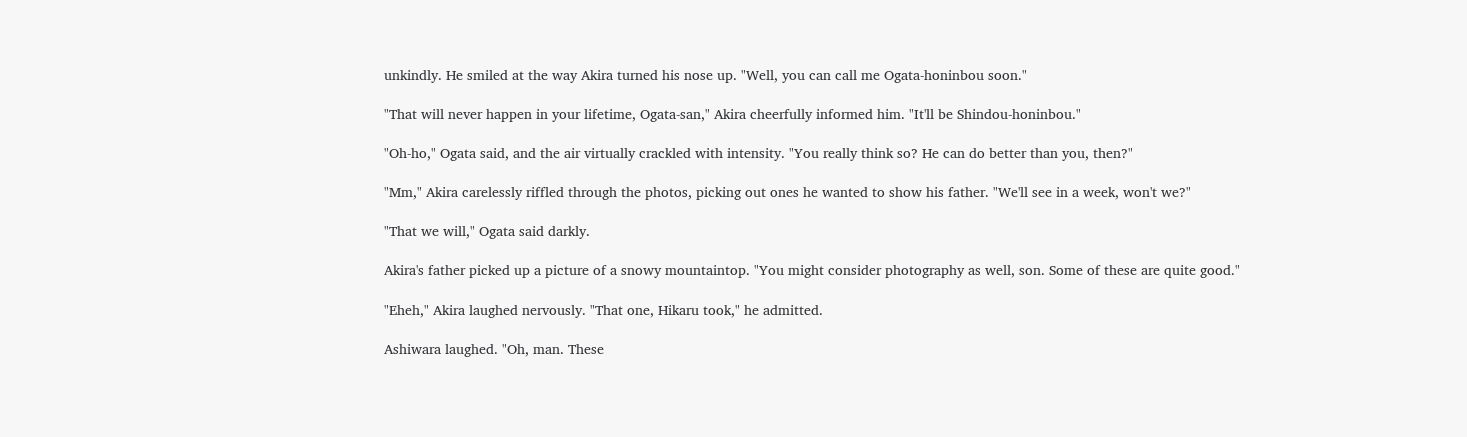unkindly. He smiled at the way Akira turned his nose up. "Well, you can call me Ogata-honinbou soon."

"That will never happen in your lifetime, Ogata-san," Akira cheerfully informed him. "It'll be Shindou-honinbou."

"Oh-ho," Ogata said, and the air virtually crackled with intensity. "You really think so? He can do better than you, then?"

"Mm," Akira carelessly riffled through the photos, picking out ones he wanted to show his father. "We'll see in a week, won't we?"

"That we will," Ogata said darkly.

Akira's father picked up a picture of a snowy mountaintop. "You might consider photography as well, son. Some of these are quite good."

"Eheh," Akira laughed nervously. "That one, Hikaru took," he admitted.

Ashiwara laughed. "Oh, man. These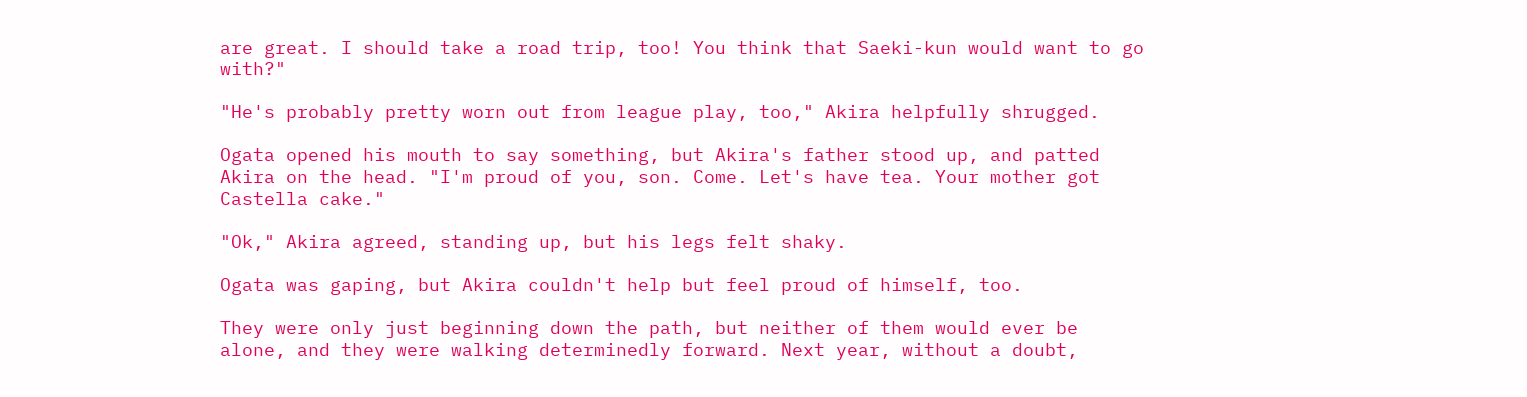are great. I should take a road trip, too! You think that Saeki-kun would want to go with?"

"He's probably pretty worn out from league play, too," Akira helpfully shrugged.

Ogata opened his mouth to say something, but Akira's father stood up, and patted Akira on the head. "I'm proud of you, son. Come. Let's have tea. Your mother got Castella cake."

"Ok," Akira agreed, standing up, but his legs felt shaky.

Ogata was gaping, but Akira couldn't help but feel proud of himself, too.

They were only just beginning down the path, but neither of them would ever be alone, and they were walking determinedly forward. Next year, without a doubt,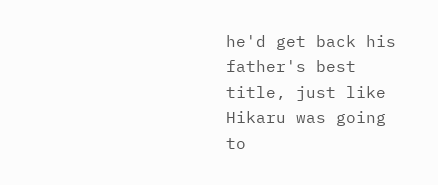he'd get back his father's best title, just like Hikaru was going to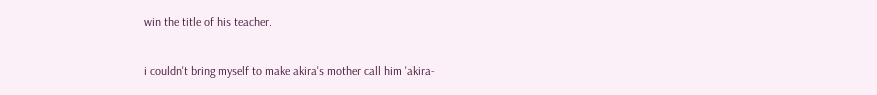win the title of his teacher.

i couldn't bring myself to make akira's mother call him 'akira-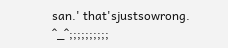san.' that'sjustsowrong. ^_^;;;;;;;;;;